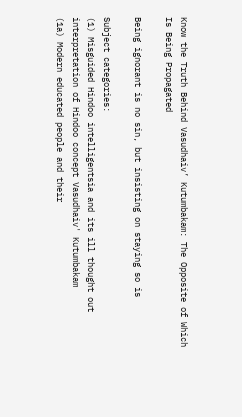Know the Truth Behind Vasudhaiv’ Kutumbakam: The Opposite of Which Is Being Propagated

Being ignorant is no sin, but insisting on staying so is

Subject categories:
(1) Misguided Hindoo intelligentsia and its ill thought out interpretation of Hindoo concept Vasudhaiv' Kutumbakam
(1a) Modern educated people and their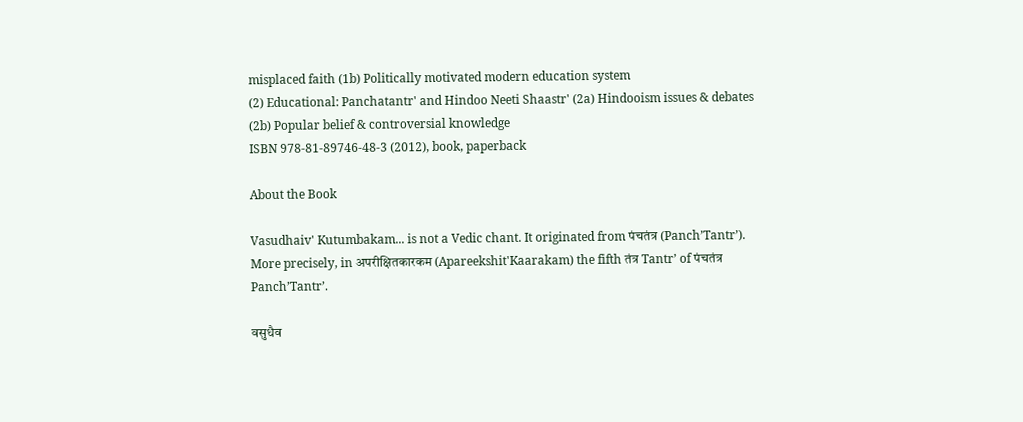misplaced faith (1b) Politically motivated modern education system
(2) Educational: Panchatantr' and Hindoo Neeti Shaastr' (2a) Hindooism issues & debates (2b) Popular belief & controversial knowledge
ISBN 978-81-89746-48-3 (2012), book, paperback

About the Book

Vasudhaiv' Kutumbakam... is not a Vedic chant. It originated from पंचतंत्र (Panch’Tantr’). More precisely, in अपरीक्षितकारकम (Apareekshit'Kaarakam) the fifth तंत्र Tantr’ of पंचतंत्र Panch’Tantr’.

वसुधैव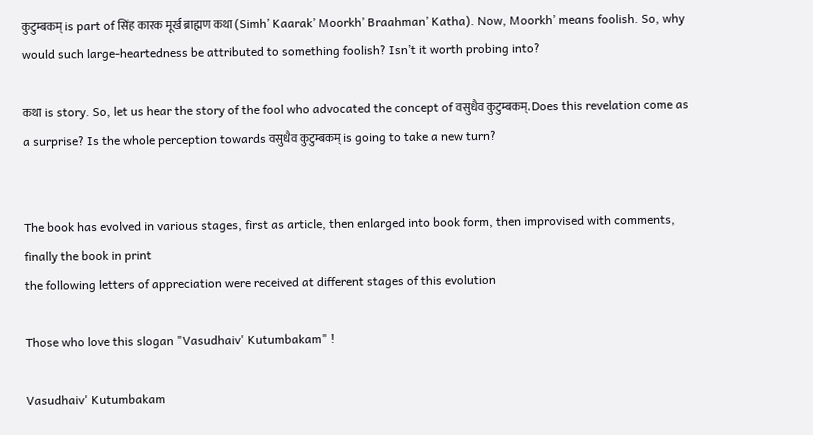कुटुम्बकम् is part of सिंह कारक मूर्ख ब्राह्मण कथा (Simh’ Kaarak’ Moorkh’ Braahman’ Katha). Now, Moorkh’ means foolish. So, why would such large-heartedness be attributed to something foolish? Isn’t it worth probing into?

कथा is story. So, let us hear the story of the fool who advocated the concept of वसुधैव कुटुम्बकम्. Does this revelation come as a surprise? Is the whole perception towards वसुधैव कुटुम्बकम् is going to take a new turn?


The book has evolved in various stages, first as article, then enlarged into book form, then improvised with comments, finally the book in print
the following letters of appreciation were received at different stages of this evolution

Those who love this slogan "Vasudhaiv' Kutumbakam" !

Vasudhaiv' Kutumbakam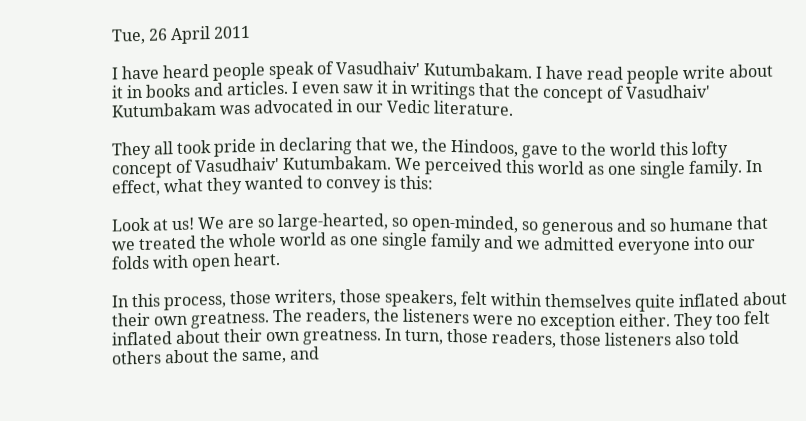Tue, 26 April 2011

I have heard people speak of Vasudhaiv' Kutumbakam. I have read people write about it in books and articles. I even saw it in writings that the concept of Vasudhaiv' Kutumbakam was advocated in our Vedic literature.

They all took pride in declaring that we, the Hindoos, gave to the world this lofty concept of Vasudhaiv' Kutumbakam. We perceived this world as one single family. In effect, what they wanted to convey is this:

Look at us! We are so large-hearted, so open-minded, so generous and so humane that we treated the whole world as one single family and we admitted everyone into our folds with open heart.

In this process, those writers, those speakers, felt within themselves quite inflated about their own greatness. The readers, the listeners were no exception either. They too felt inflated about their own greatness. In turn, those readers, those listeners also told others about the same, and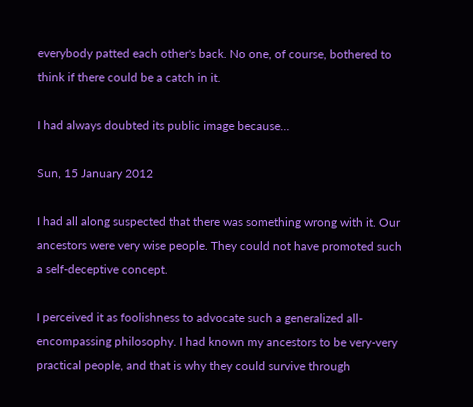everybody patted each other's back. No one, of course, bothered to think if there could be a catch in it.

I had always doubted its public image because…

Sun, 15 January 2012

I had all along suspected that there was something wrong with it. Our ancestors were very wise people. They could not have promoted such a self-deceptive concept.

I perceived it as foolishness to advocate such a generalized all-encompassing philosophy. I had known my ancestors to be very-very practical people, and that is why they could survive through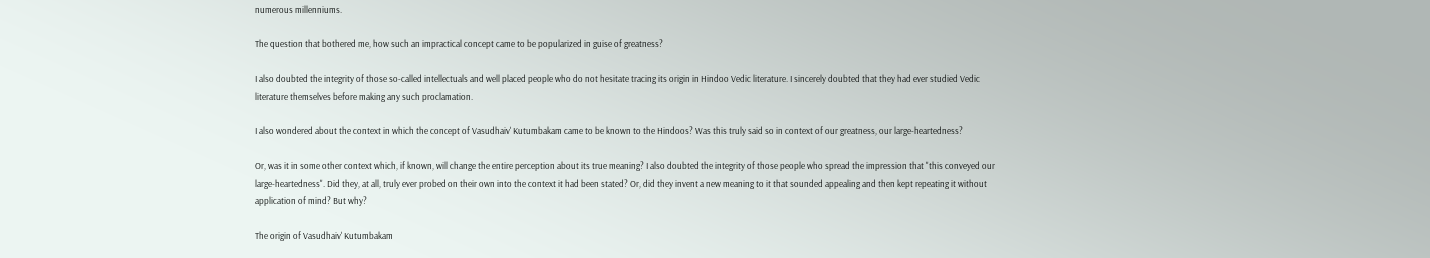numerous millenniums.

The question that bothered me, how such an impractical concept came to be popularized in guise of greatness?

I also doubted the integrity of those so-called intellectuals and well placed people who do not hesitate tracing its origin in Hindoo Vedic literature. I sincerely doubted that they had ever studied Vedic literature themselves before making any such proclamation.

I also wondered about the context in which the concept of Vasudhaiv' Kutumbakam came to be known to the Hindoos? Was this truly said so in context of our greatness, our large-heartedness?

Or, was it in some other context which, if known, will change the entire perception about its true meaning? I also doubted the integrity of those people who spread the impression that "this conveyed our large-heartedness". Did they, at all, truly ever probed on their own into the context it had been stated? Or, did they invent a new meaning to it that sounded appealing and then kept repeating it without application of mind? But why?

The origin of Vasudhaiv' Kutumbakam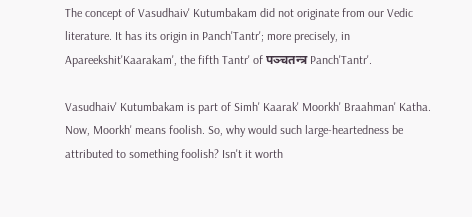The concept of Vasudhaiv' Kutumbakam did not originate from our Vedic literature. It has its origin in Panch'Tantr'; more precisely, in Apareekshit'Kaarakam', the fifth Tantr' of पञ्चतन्त्र Panch'Tantr'.

Vasudhaiv' Kutumbakam is part of Simh' Kaarak' Moorkh' Braahman' Katha. Now, Moorkh' means foolish. So, why would such large-heartedness be attributed to something foolish? Isn't it worth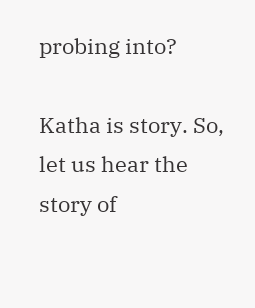probing into?

Katha is story. So, let us hear the story of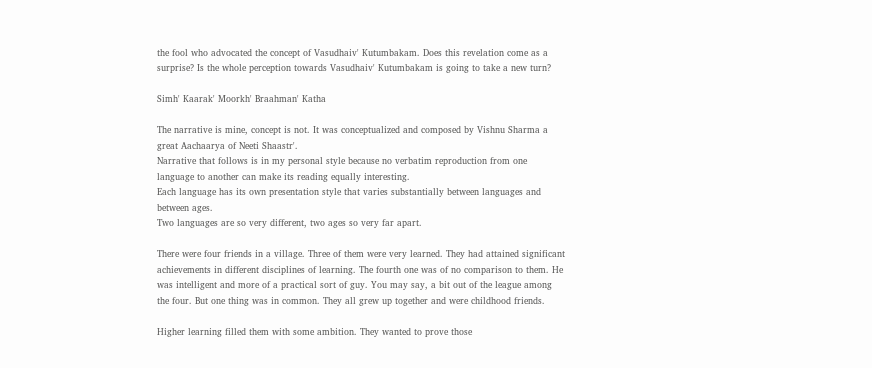the fool who advocated the concept of Vasudhaiv' Kutumbakam. Does this revelation come as a surprise? Is the whole perception towards Vasudhaiv' Kutumbakam is going to take a new turn?

Simh' Kaarak' Moorkh' Braahman' Katha

The narrative is mine, concept is not. It was conceptualized and composed by Vishnu Sharma a great Aachaarya of Neeti Shaastr'.
Narrative that follows is in my personal style because no verbatim reproduction from one language to another can make its reading equally interesting.
Each language has its own presentation style that varies substantially between languages and between ages.
Two languages are so very different, two ages so very far apart.

There were four friends in a village. Three of them were very learned. They had attained significant achievements in different disciplines of learning. The fourth one was of no comparison to them. He was intelligent and more of a practical sort of guy. You may say, a bit out of the league among the four. But one thing was in common. They all grew up together and were childhood friends.

Higher learning filled them with some ambition. They wanted to prove those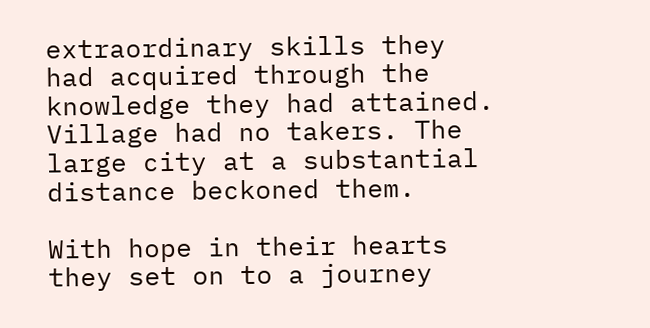extraordinary skills they had acquired through the knowledge they had attained. Village had no takers. The large city at a substantial distance beckoned them.

With hope in their hearts they set on to a journey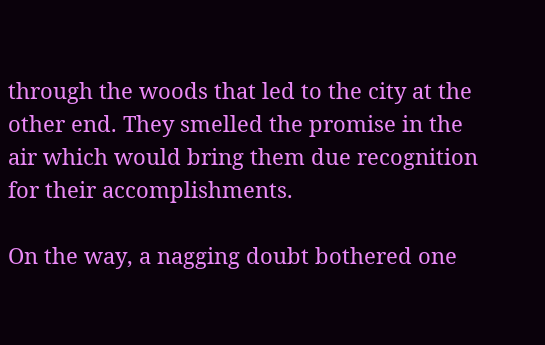through the woods that led to the city at the other end. They smelled the promise in the air which would bring them due recognition for their accomplishments.

On the way, a nagging doubt bothered one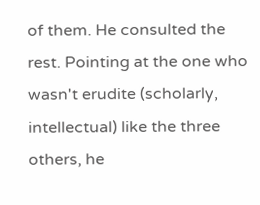of them. He consulted the rest. Pointing at the one who wasn't erudite (scholarly, intellectual) like the three others, he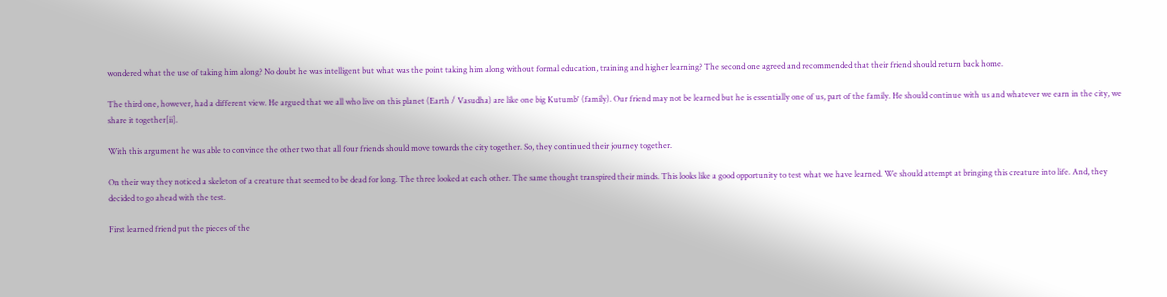wondered what the use of taking him along? No doubt he was intelligent but what was the point taking him along without formal education, training and higher learning? The second one agreed and recommended that their friend should return back home.

The third one, however, had a different view. He argued that we all who live on this planet (Earth / Vasudha) are like one big Kutumb' (family). Our friend may not be learned but he is essentially one of us, part of the family. He should continue with us and whatever we earn in the city, we share it together[ii].

With this argument he was able to convince the other two that all four friends should move towards the city together. So, they continued their journey together.

On their way they noticed a skeleton of a creature that seemed to be dead for long. The three looked at each other. The same thought transpired their minds. This looks like a good opportunity to test what we have learned. We should attempt at bringing this creature into life. And, they decided to go ahead with the test.

First learned friend put the pieces of the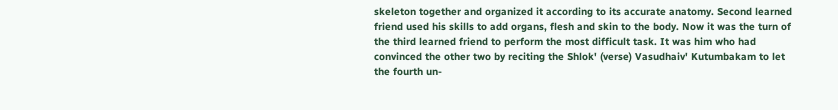skeleton together and organized it according to its accurate anatomy. Second learned friend used his skills to add organs, flesh and skin to the body. Now it was the turn of the third learned friend to perform the most difficult task. It was him who had convinced the other two by reciting the Shlok' (verse) Vasudhaiv' Kutumbakam to let the fourth un-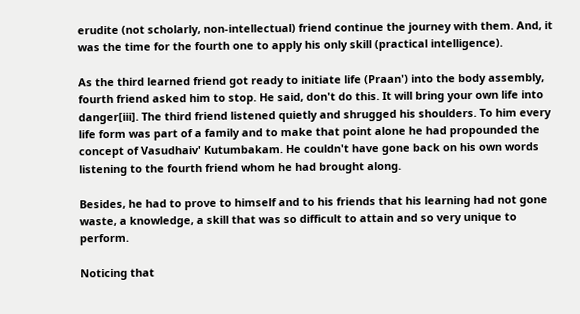erudite (not scholarly, non-intellectual) friend continue the journey with them. And, it was the time for the fourth one to apply his only skill (practical intelligence).

As the third learned friend got ready to initiate life (Praan') into the body assembly, fourth friend asked him to stop. He said, don't do this. It will bring your own life into danger[iii]. The third friend listened quietly and shrugged his shoulders. To him every life form was part of a family and to make that point alone he had propounded the concept of Vasudhaiv' Kutumbakam. He couldn't have gone back on his own words listening to the fourth friend whom he had brought along.

Besides, he had to prove to himself and to his friends that his learning had not gone waste, a knowledge, a skill that was so difficult to attain and so very unique to perform.

Noticing that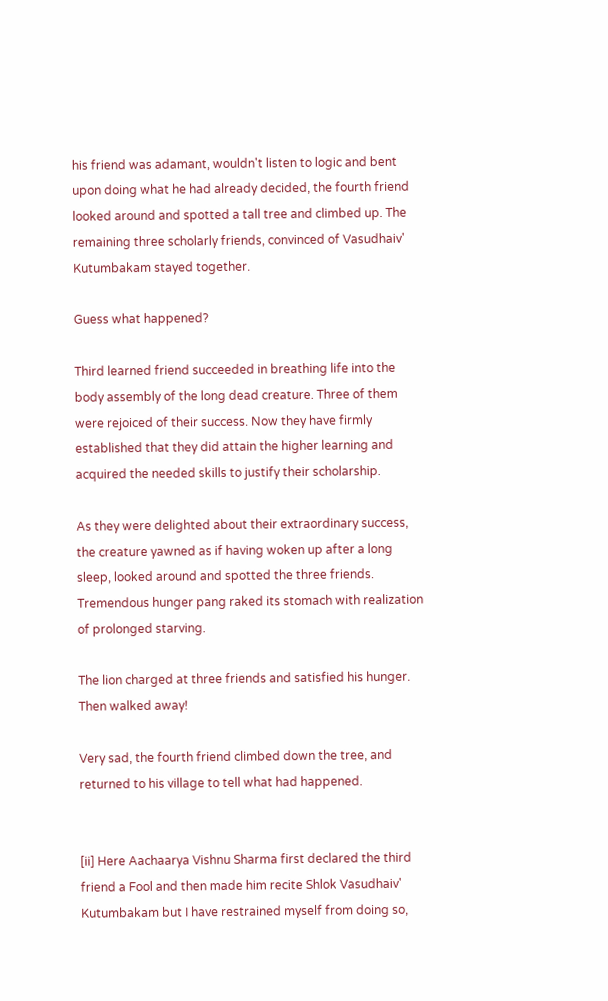his friend was adamant, wouldn't listen to logic and bent upon doing what he had already decided, the fourth friend looked around and spotted a tall tree and climbed up. The remaining three scholarly friends, convinced of Vasudhaiv' Kutumbakam stayed together.

Guess what happened?

Third learned friend succeeded in breathing life into the body assembly of the long dead creature. Three of them were rejoiced of their success. Now they have firmly established that they did attain the higher learning and acquired the needed skills to justify their scholarship.

As they were delighted about their extraordinary success, the creature yawned as if having woken up after a long sleep, looked around and spotted the three friends. Tremendous hunger pang raked its stomach with realization of prolonged starving.

The lion charged at three friends and satisfied his hunger. Then walked away!

Very sad, the fourth friend climbed down the tree, and returned to his village to tell what had happened.


[ii] Here Aachaarya Vishnu Sharma first declared the third friend a Fool and then made him recite Shlok Vasudhaiv' Kutumbakam but I have restrained myself from doing so,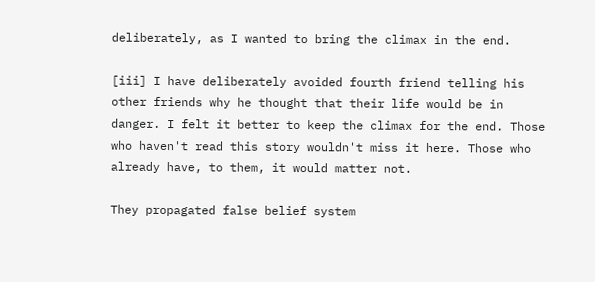deliberately, as I wanted to bring the climax in the end.

[iii] I have deliberately avoided fourth friend telling his other friends why he thought that their life would be in danger. I felt it better to keep the climax for the end. Those who haven't read this story wouldn't miss it here. Those who already have, to them, it would matter not.

They propagated false belief system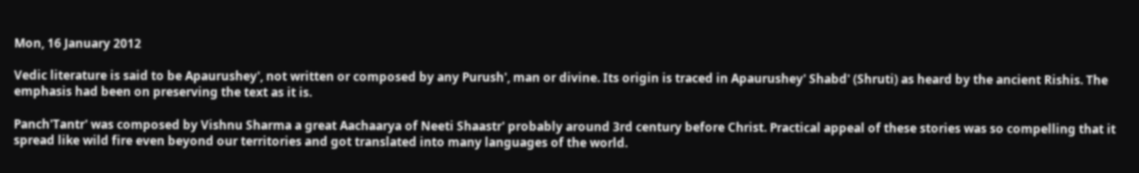Mon, 16 January 2012

Vedic literature is said to be Apaurushey', not written or composed by any Purush', man or divine. Its origin is traced in Apaurushey' Shabd' (Shruti) as heard by the ancient Rishis. The emphasis had been on preserving the text as it is.

Panch'Tantr' was composed by Vishnu Sharma a great Aachaarya of Neeti Shaastr' probably around 3rd century before Christ. Practical appeal of these stories was so compelling that it spread like wild fire even beyond our territories and got translated into many languages of the world.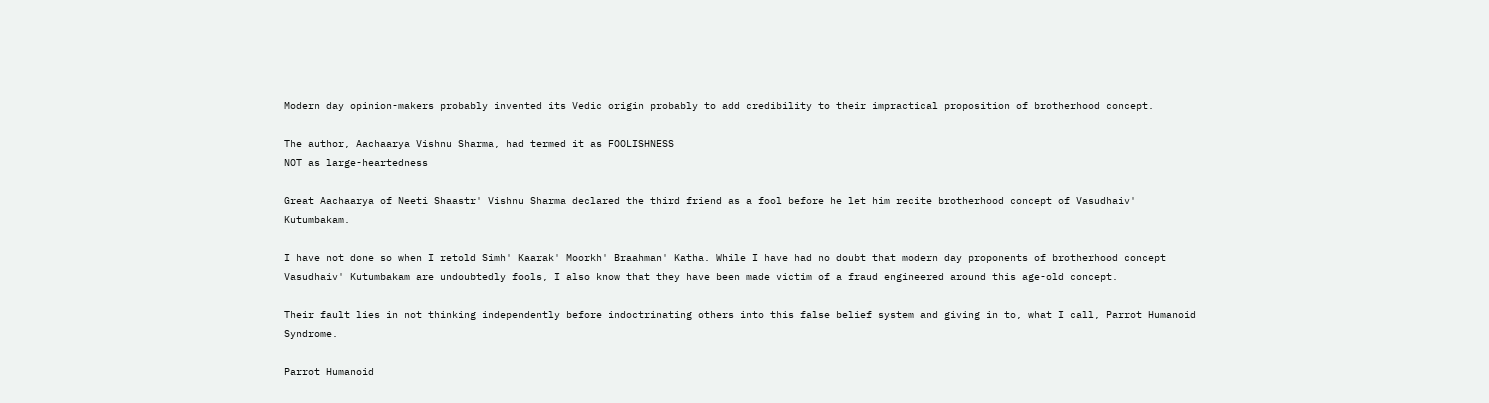Modern day opinion-makers probably invented its Vedic origin probably to add credibility to their impractical proposition of brotherhood concept.

The author, Aachaarya Vishnu Sharma, had termed it as FOOLISHNESS
NOT as large-heartedness

Great Aachaarya of Neeti Shaastr' Vishnu Sharma declared the third friend as a fool before he let him recite brotherhood concept of Vasudhaiv' Kutumbakam.

I have not done so when I retold Simh' Kaarak' Moorkh' Braahman' Katha. While I have had no doubt that modern day proponents of brotherhood concept Vasudhaiv' Kutumbakam are undoubtedly fools, I also know that they have been made victim of a fraud engineered around this age-old concept.

Their fault lies in not thinking independently before indoctrinating others into this false belief system and giving in to, what I call, Parrot Humanoid Syndrome.

Parrot Humanoid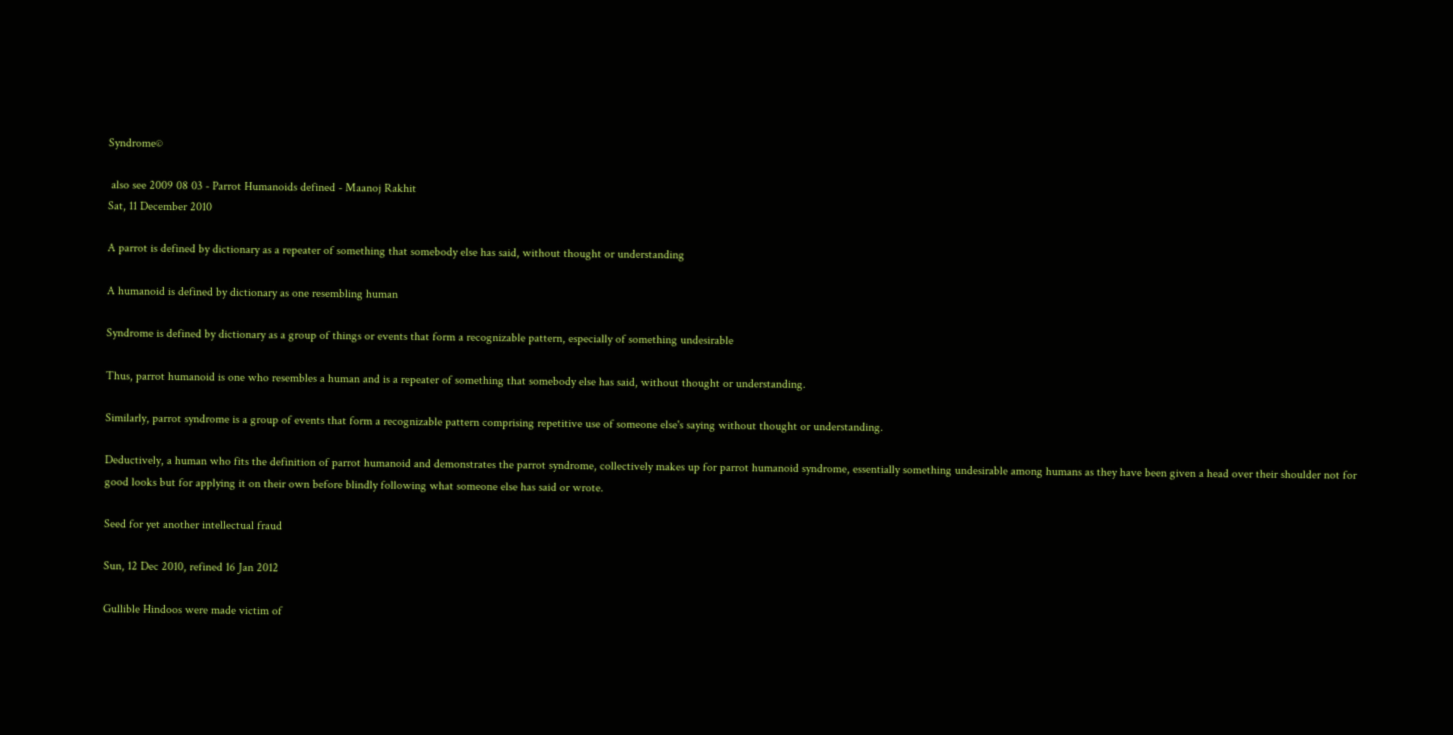Syndrome©

 also see 2009 08 03 - Parrot Humanoids defined - Maanoj Rakhit
Sat, 11 December 2010

A parrot is defined by dictionary as a repeater of something that somebody else has said, without thought or understanding

A humanoid is defined by dictionary as one resembling human

Syndrome is defined by dictionary as a group of things or events that form a recognizable pattern, especially of something undesirable

Thus, parrot humanoid is one who resembles a human and is a repeater of something that somebody else has said, without thought or understanding.

Similarly, parrot syndrome is a group of events that form a recognizable pattern comprising repetitive use of someone else's saying without thought or understanding.

Deductively, a human who fits the definition of parrot humanoid and demonstrates the parrot syndrome, collectively makes up for parrot humanoid syndrome, essentially something undesirable among humans as they have been given a head over their shoulder not for good looks but for applying it on their own before blindly following what someone else has said or wrote.

Seed for yet another intellectual fraud

Sun, 12 Dec 2010, refined 16 Jan 2012

Gullible Hindoos were made victim of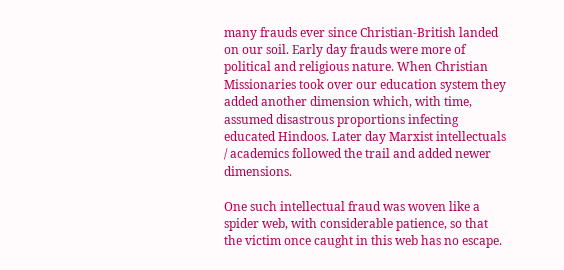many frauds ever since Christian-British landed on our soil. Early day frauds were more of political and religious nature. When Christian Missionaries took over our education system they added another dimension which, with time, assumed disastrous proportions infecting educated Hindoos. Later day Marxist intellectuals / academics followed the trail and added newer dimensions.

One such intellectual fraud was woven like a spider web, with considerable patience, so that the victim once caught in this web has no escape.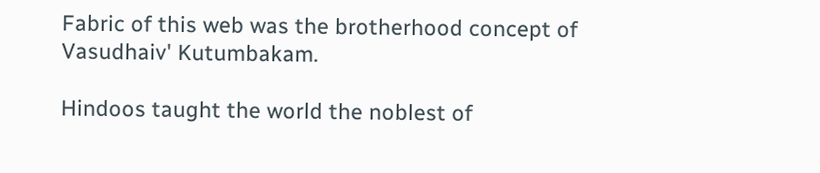Fabric of this web was the brotherhood concept of Vasudhaiv' Kutumbakam.

Hindoos taught the world the noblest of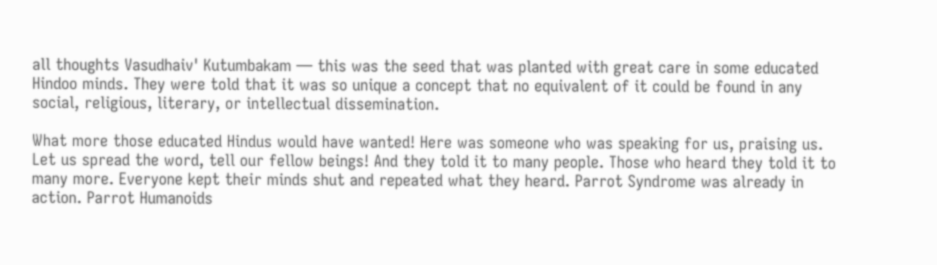all thoughts Vasudhaiv' Kutumbakam — this was the seed that was planted with great care in some educated Hindoo minds. They were told that it was so unique a concept that no equivalent of it could be found in any social, religious, literary, or intellectual dissemination.

What more those educated Hindus would have wanted! Here was someone who was speaking for us, praising us. Let us spread the word, tell our fellow beings! And they told it to many people. Those who heard they told it to many more. Everyone kept their minds shut and repeated what they heard. Parrot Syndrome was already in action. Parrot Humanoids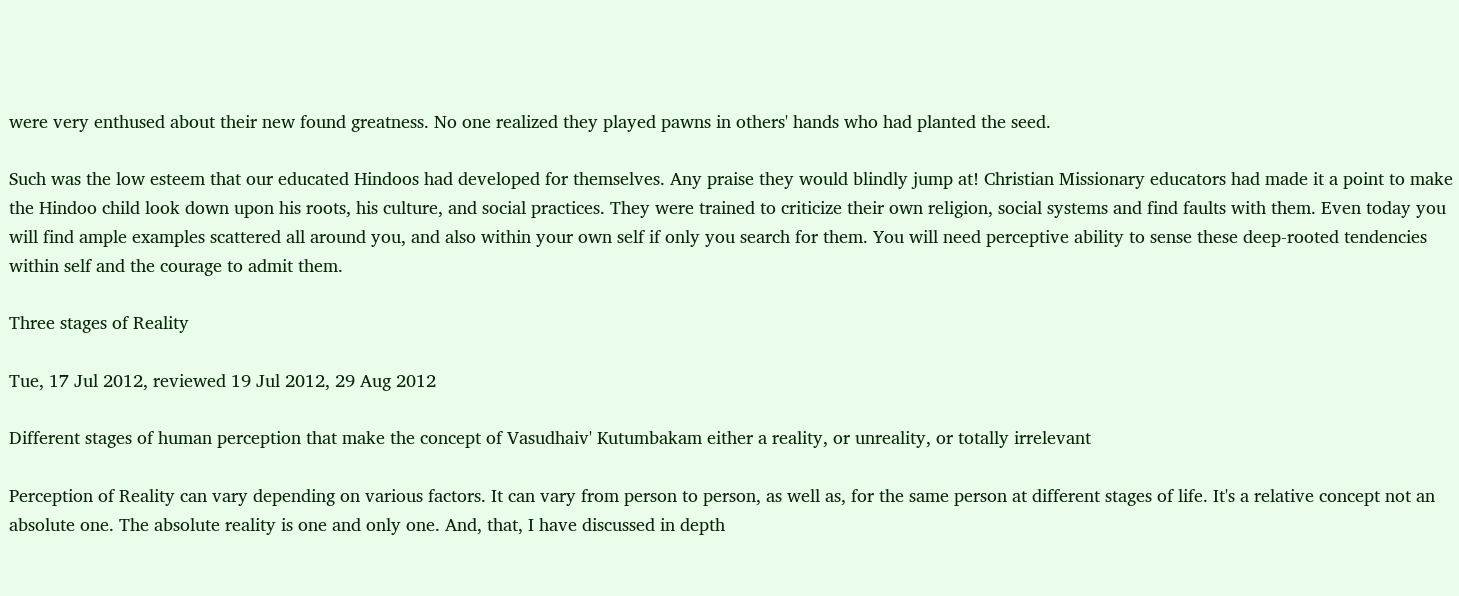were very enthused about their new found greatness. No one realized they played pawns in others' hands who had planted the seed.

Such was the low esteem that our educated Hindoos had developed for themselves. Any praise they would blindly jump at! Christian Missionary educators had made it a point to make the Hindoo child look down upon his roots, his culture, and social practices. They were trained to criticize their own religion, social systems and find faults with them. Even today you will find ample examples scattered all around you, and also within your own self if only you search for them. You will need perceptive ability to sense these deep-rooted tendencies within self and the courage to admit them.

Three stages of Reality

Tue, 17 Jul 2012, reviewed 19 Jul 2012, 29 Aug 2012

Different stages of human perception that make the concept of Vasudhaiv' Kutumbakam either a reality, or unreality, or totally irrelevant

Perception of Reality can vary depending on various factors. It can vary from person to person, as well as, for the same person at different stages of life. It's a relative concept not an absolute one. The absolute reality is one and only one. And, that, I have discussed in depth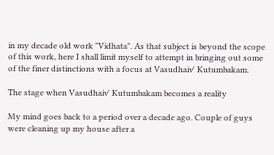in my decade old work "Vidhata". As that subject is beyond the scope of this work, here I shall limit myself to attempt in bringing out some of the finer distinctions with a focus at Vasudhaiv' Kutumbakam.

The stage when Vasudhaiv' Kutumbakam becomes a reality

My mind goes back to a period over a decade ago. Couple of guys were cleaning up my house after a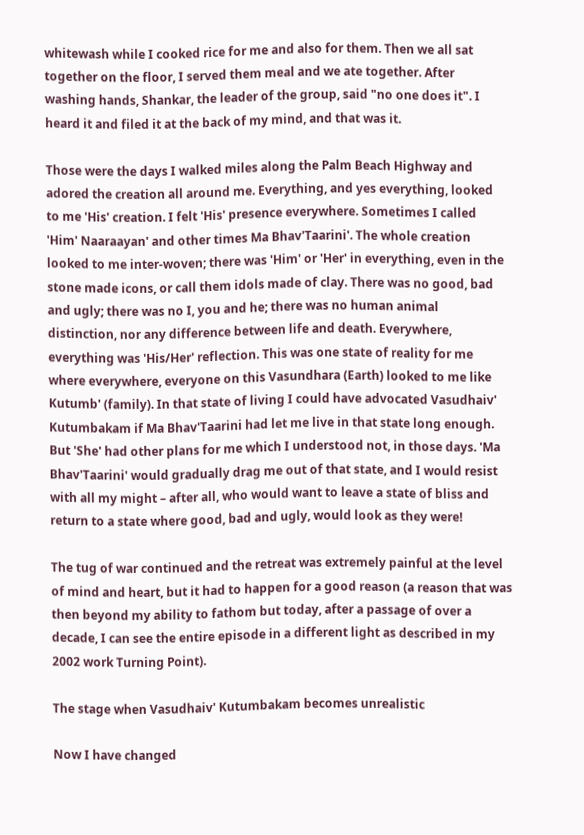whitewash while I cooked rice for me and also for them. Then we all sat together on the floor, I served them meal and we ate together. After washing hands, Shankar, the leader of the group, said "no one does it". I heard it and filed it at the back of my mind, and that was it.

Those were the days I walked miles along the Palm Beach Highway and adored the creation all around me. Everything, and yes everything, looked to me 'His' creation. I felt 'His' presence everywhere. Sometimes I called 'Him' Naaraayan' and other times Ma Bhav'Taarini'. The whole creation looked to me inter-woven; there was 'Him' or 'Her' in everything, even in the stone made icons, or call them idols made of clay. There was no good, bad and ugly; there was no I, you and he; there was no human animal distinction, nor any difference between life and death. Everywhere, everything was 'His/Her' reflection. This was one state of reality for me where everywhere, everyone on this Vasundhara (Earth) looked to me like Kutumb' (family). In that state of living I could have advocated Vasudhaiv' Kutumbakam if Ma Bhav'Taarini had let me live in that state long enough. But 'She' had other plans for me which I understood not, in those days. 'Ma Bhav'Taarini' would gradually drag me out of that state, and I would resist with all my might – after all, who would want to leave a state of bliss and return to a state where good, bad and ugly, would look as they were!

The tug of war continued and the retreat was extremely painful at the level of mind and heart, but it had to happen for a good reason (a reason that was then beyond my ability to fathom but today, after a passage of over a decade, I can see the entire episode in a different light as described in my 2002 work Turning Point).

The stage when Vasudhaiv' Kutumbakam becomes unrealistic

Now I have changed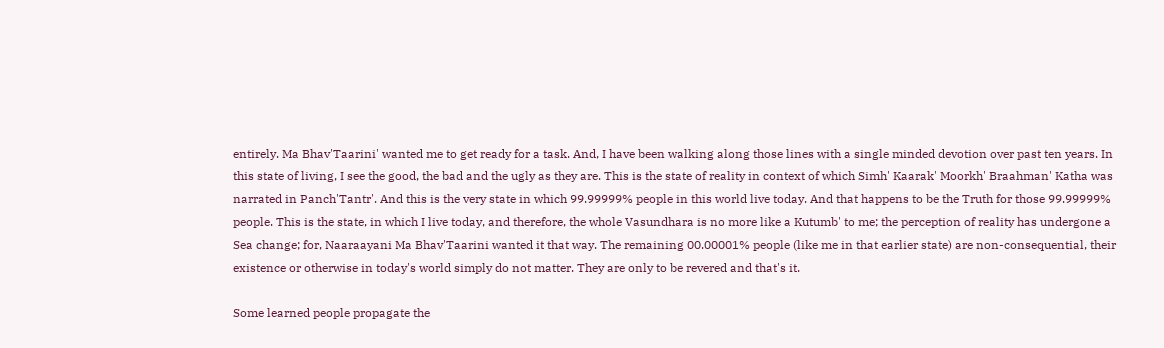entirely. Ma Bhav'Taarini' wanted me to get ready for a task. And, I have been walking along those lines with a single minded devotion over past ten years. In this state of living, I see the good, the bad and the ugly as they are. This is the state of reality in context of which Simh' Kaarak' Moorkh' Braahman' Katha was narrated in Panch'Tantr'. And this is the very state in which 99.99999% people in this world live today. And that happens to be the Truth for those 99.99999% people. This is the state, in which I live today, and therefore, the whole Vasundhara is no more like a Kutumb' to me; the perception of reality has undergone a Sea change; for, Naaraayani Ma Bhav'Taarini wanted it that way. The remaining 00.00001% people (like me in that earlier state) are non-consequential, their existence or otherwise in today's world simply do not matter. They are only to be revered and that's it.

Some learned people propagate the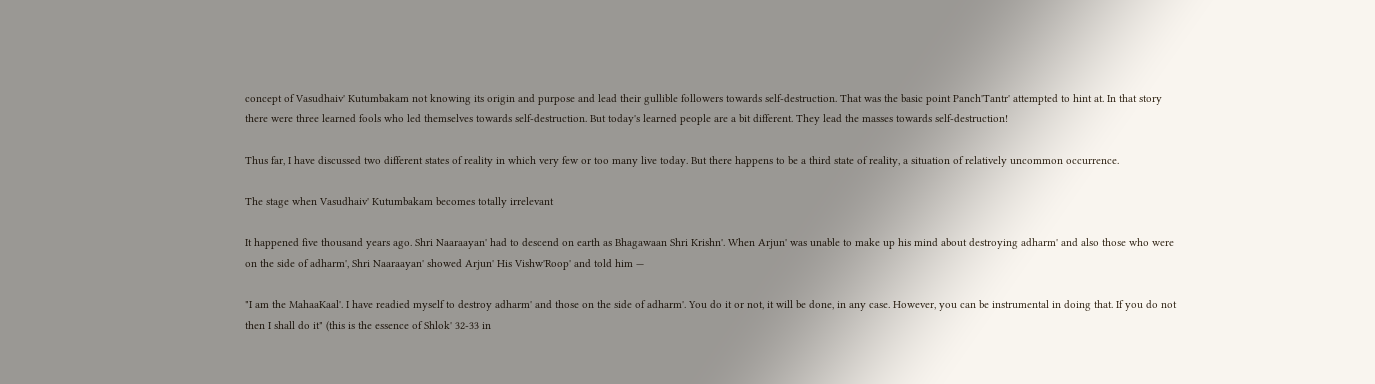concept of Vasudhaiv' Kutumbakam not knowing its origin and purpose and lead their gullible followers towards self-destruction. That was the basic point Panch'Tantr' attempted to hint at. In that story there were three learned fools who led themselves towards self-destruction. But today's learned people are a bit different. They lead the masses towards self-destruction!

Thus far, I have discussed two different states of reality in which very few or too many live today. But there happens to be a third state of reality, a situation of relatively uncommon occurrence.

The stage when Vasudhaiv' Kutumbakam becomes totally irrelevant

It happened five thousand years ago. Shri Naaraayan' had to descend on earth as Bhagawaan Shri Krishn'. When Arjun' was unable to make up his mind about destroying adharm' and also those who were on the side of adharm', Shri Naaraayan' showed Arjun' His Vishw'Roop' and told him —

"I am the MahaaKaal'. I have readied myself to destroy adharm' and those on the side of adharm'. You do it or not, it will be done, in any case. However, you can be instrumental in doing that. If you do not then I shall do it" (this is the essence of Shlok' 32-33 in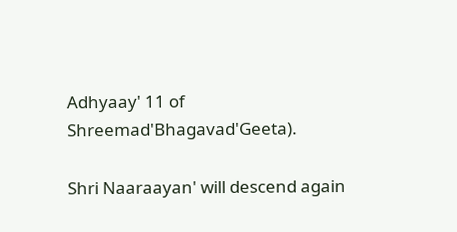Adhyaay' 11 of Shreemad'Bhagavad'Geeta).

Shri Naaraayan' will descend again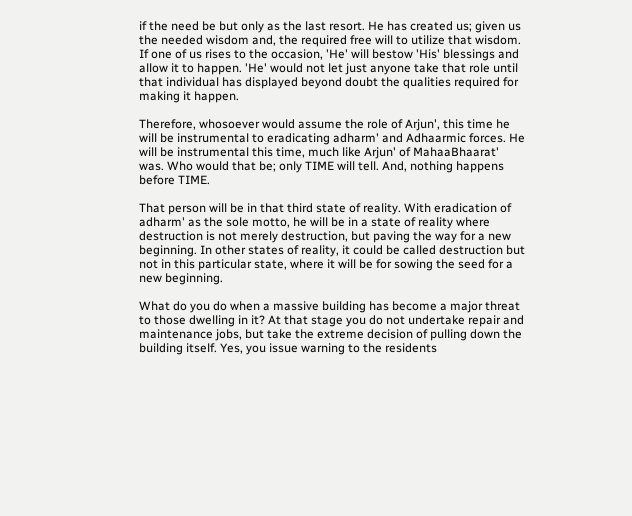if the need be but only as the last resort. He has created us; given us the needed wisdom and, the required free will to utilize that wisdom. If one of us rises to the occasion, 'He' will bestow 'His' blessings and allow it to happen. 'He' would not let just anyone take that role until that individual has displayed beyond doubt the qualities required for making it happen.

Therefore, whosoever would assume the role of Arjun', this time he will be instrumental to eradicating adharm' and Adhaarmic forces. He will be instrumental this time, much like Arjun' of MahaaBhaarat' was. Who would that be; only TIME will tell. And, nothing happens before TIME.

That person will be in that third state of reality. With eradication of adharm' as the sole motto, he will be in a state of reality where destruction is not merely destruction, but paving the way for a new beginning. In other states of reality, it could be called destruction but not in this particular state, where it will be for sowing the seed for a new beginning.

What do you do when a massive building has become a major threat to those dwelling in it? At that stage you do not undertake repair and maintenance jobs, but take the extreme decision of pulling down the building itself. Yes, you issue warning to the residents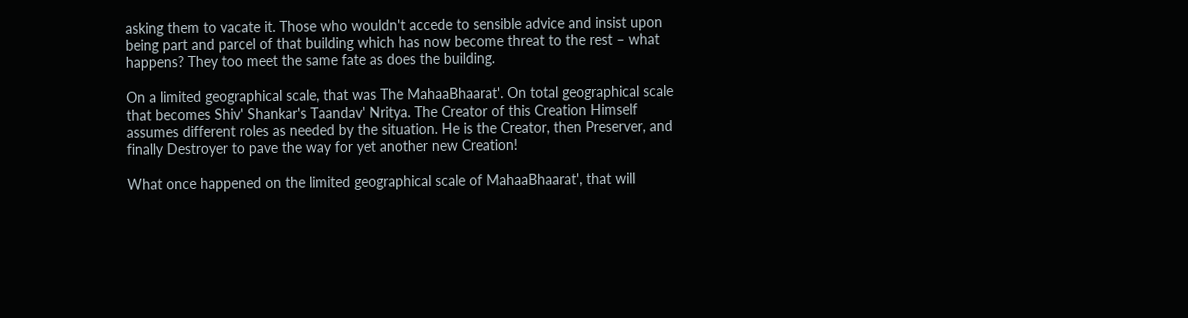asking them to vacate it. Those who wouldn't accede to sensible advice and insist upon being part and parcel of that building which has now become threat to the rest – what happens? They too meet the same fate as does the building.

On a limited geographical scale, that was The MahaaBhaarat'. On total geographical scale that becomes Shiv' Shankar's Taandav' Nritya. The Creator of this Creation Himself assumes different roles as needed by the situation. He is the Creator, then Preserver, and finally Destroyer to pave the way for yet another new Creation!

What once happened on the limited geographical scale of MahaaBhaarat', that will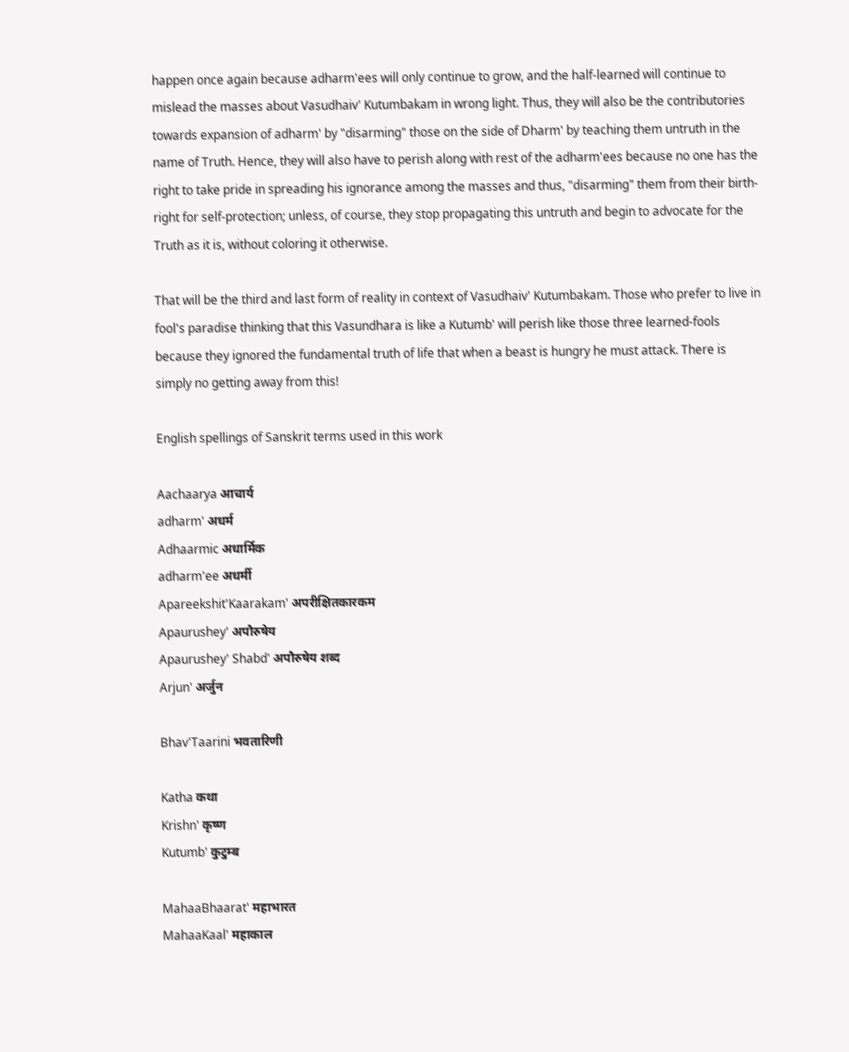happen once again because adharm'ees will only continue to grow, and the half-learned will continue to mislead the masses about Vasudhaiv' Kutumbakam in wrong light. Thus, they will also be the contributories towards expansion of adharm' by "disarming" those on the side of Dharm' by teaching them untruth in the name of Truth. Hence, they will also have to perish along with rest of the adharm'ees because no one has the right to take pride in spreading his ignorance among the masses and thus, "disarming" them from their birth-right for self-protection; unless, of course, they stop propagating this untruth and begin to advocate for the Truth as it is, without coloring it otherwise.

That will be the third and last form of reality in context of Vasudhaiv' Kutumbakam. Those who prefer to live in fool's paradise thinking that this Vasundhara is like a Kutumb' will perish like those three learned-fools because they ignored the fundamental truth of life that when a beast is hungry he must attack. There is simply no getting away from this!

English spellings of Sanskrit terms used in this work

Aachaarya आचार्य
adharm' अधर्म
Adhaarmic अधार्मिक
adharm'ee अधर्मी
Apareekshit'Kaarakam' अपरीक्षितकारकम
Apaurushey' अपौरुषेय
Apaurushey' Shabd' अपौरुषेय शब्द
Arjun' अर्जुन

Bhav'Taarini भवतारिणी

Katha कथा
Krishn' कृष्ण
Kutumb' कुटुम्ब

MahaaBhaarat' महाभारत
MahaaKaal' महाकाल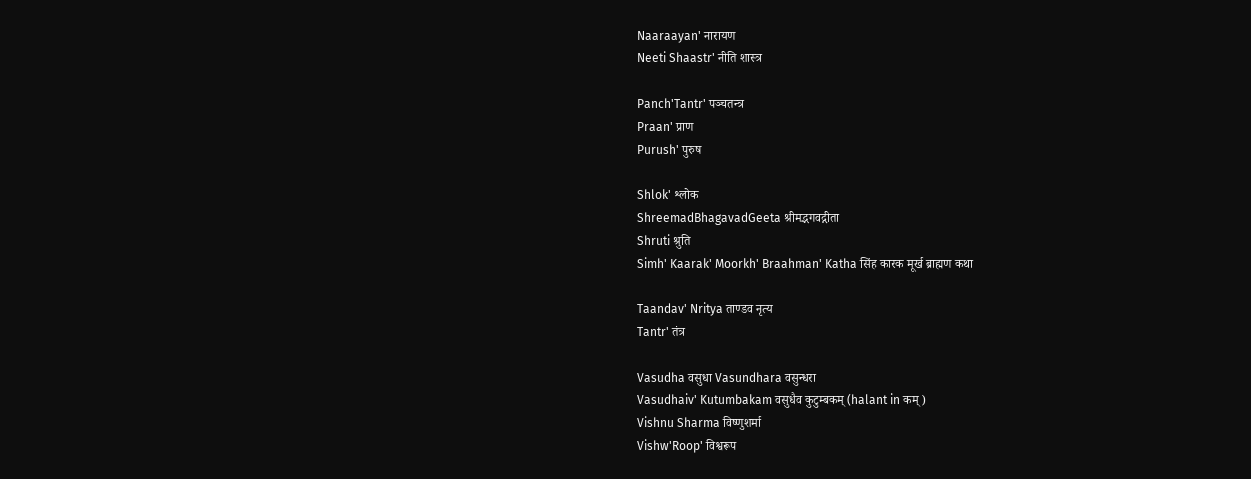Naaraayan' नारायण
Neeti Shaastr' नीति शास्त्र

Panch'Tantr' पञ्चतन्त्र
Praan' प्राण
Purush' पुरुष

Shlok' श्लोक
ShreemadBhagavadGeeta श्रीमद्भगवद्गीता
Shruti श्रुति
Simh' Kaarak' Moorkh' Braahman' Katha सिंह कारक मूर्ख ब्राह्मण कथा

Taandav' Nritya ताण्डव नृत्य
Tantr' तंत्र

Vasudha वसुधा Vasundhara वसुन्धरा
Vasudhaiv' Kutumbakam वसुधैव कुटुम्बकम् (halant in कम्)
Vishnu Sharma विष्णुशर्मा
Vishw'Roop' विश्वरूप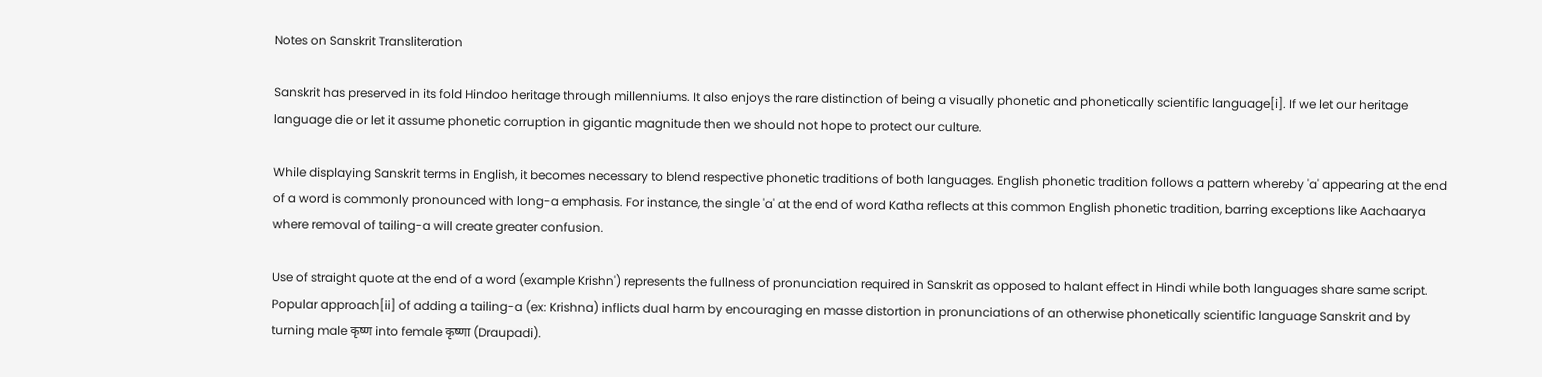Notes on Sanskrit Transliteration

Sanskrit has preserved in its fold Hindoo heritage through millenniums. It also enjoys the rare distinction of being a visually phonetic and phonetically scientific language[i]. If we let our heritage language die or let it assume phonetic corruption in gigantic magnitude then we should not hope to protect our culture.

While displaying Sanskrit terms in English, it becomes necessary to blend respective phonetic traditions of both languages. English phonetic tradition follows a pattern whereby 'a' appearing at the end of a word is commonly pronounced with long-a emphasis. For instance, the single 'a' at the end of word Katha reflects at this common English phonetic tradition, barring exceptions like Aachaarya where removal of tailing-a will create greater confusion.

Use of straight quote at the end of a word (example Krishn') represents the fullness of pronunciation required in Sanskrit as opposed to halant effect in Hindi while both languages share same script. Popular approach[ii] of adding a tailing-a (ex: Krishna) inflicts dual harm by encouraging en masse distortion in pronunciations of an otherwise phonetically scientific language Sanskrit and by turning male कृष्ण into female कृष्णा (Draupadi).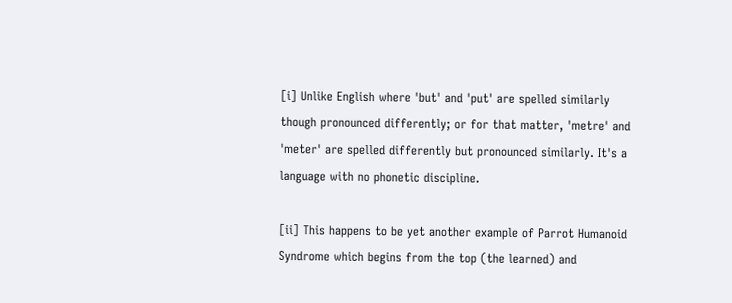[i] Unlike English where 'but' and 'put' are spelled similarly though pronounced differently; or for that matter, 'metre' and 'meter' are spelled differently but pronounced similarly. It's a language with no phonetic discipline.

[ii] This happens to be yet another example of Parrot Humanoid Syndrome which begins from the top (the learned) and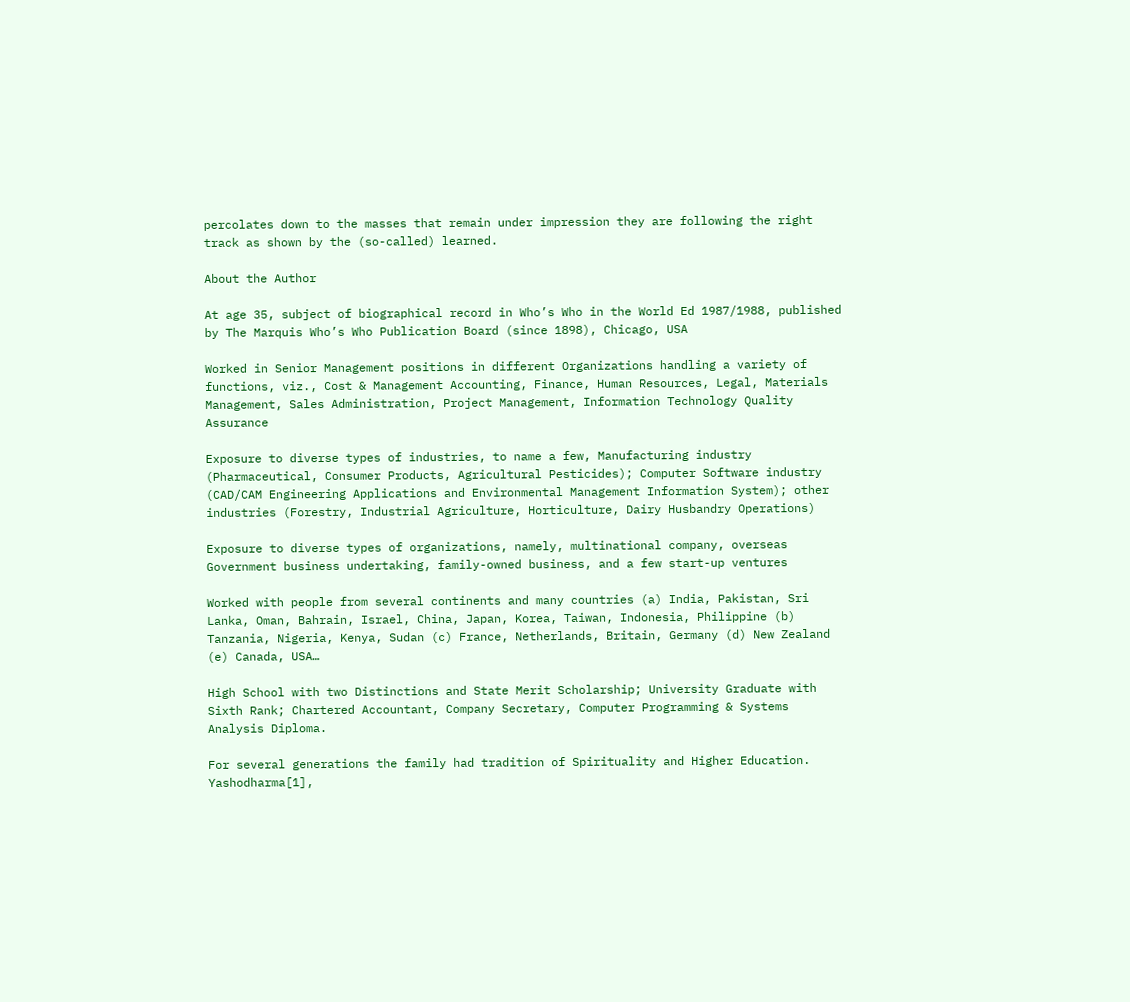percolates down to the masses that remain under impression they are following the right track as shown by the (so-called) learned.

About the Author

At age 35, subject of biographical record in Who’s Who in the World Ed 1987/1988, published by The Marquis Who’s Who Publication Board (since 1898), Chicago, USA

Worked in Senior Management positions in different Organizations handling a variety of functions, viz., Cost & Management Accounting, Finance, Human Resources, Legal, Materials Management, Sales Administration, Project Management, Information Technology Quality Assurance

Exposure to diverse types of industries, to name a few, Manufacturing industry (Pharmaceutical, Consumer Products, Agricultural Pesticides); Computer Software industry (CAD/CAM Engineering Applications and Environmental Management Information System); other industries (Forestry, Industrial Agriculture, Horticulture, Dairy Husbandry Operations)

Exposure to diverse types of organizations, namely, multinational company, overseas Government business undertaking, family-owned business, and a few start-up ventures

Worked with people from several continents and many countries (a) India, Pakistan, Sri Lanka, Oman, Bahrain, Israel, China, Japan, Korea, Taiwan, Indonesia, Philippine (b) Tanzania, Nigeria, Kenya, Sudan (c) France, Netherlands, Britain, Germany (d) New Zealand (e) Canada, USA…

High School with two Distinctions and State Merit Scholarship; University Graduate with Sixth Rank; Chartered Accountant, Company Secretary, Computer Programming & Systems Analysis Diploma.

For several generations the family had tradition of Spirituality and Higher Education. Yashodharma[1],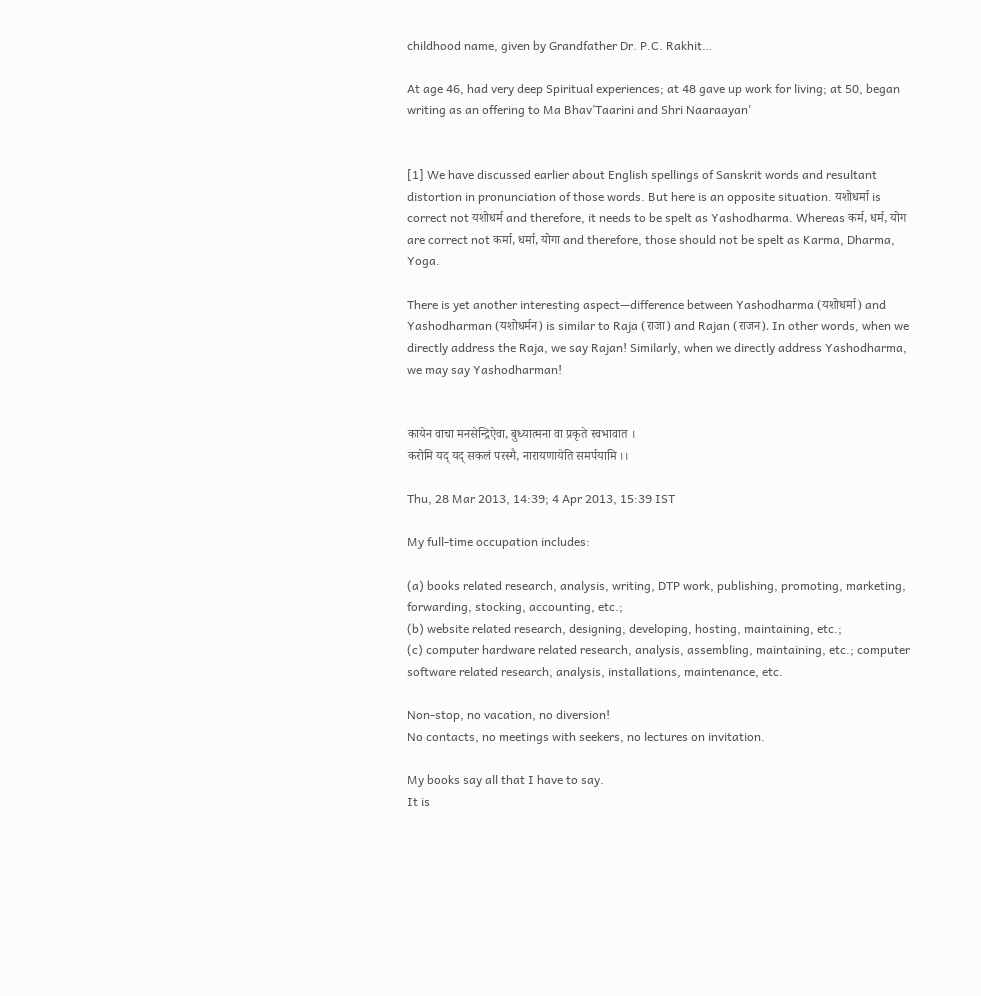childhood name, given by Grandfather Dr. P.C. Rakhit…

At age 46, had very deep Spiritual experiences; at 48 gave up work for living; at 50, began writing as an offering to Ma Bhav’Taarini and Shri Naaraayan'


[1] We have discussed earlier about English spellings of Sanskrit words and resultant distortion in pronunciation of those words. But here is an opposite situation. यशोधर्मा is correct not यशोधर्म and therefore, it needs to be spelt as Yashodharma. Whereas कर्म, धर्म, योग are correct not कर्मा, धर्मा, योगा and therefore, those should not be spelt as Karma, Dharma, Yoga.

There is yet another interesting aspect—difference between Yashodharma (यशोधर्मा) and Yashodharman (यशोधर्मन) is similar to Raja (राजा) and Rajan (राजन). In other words, when we directly address the Raja, we say Rajan! Similarly, when we directly address Yashodharma, we may say Yashodharman!


कायेन वाचा मनसेन्द्रिऐवा, बुध्यात्मना वा प्रकृते स्वभावात ।
करोमि यद् यद् सकलं परस्मै, नारायणायेति समर्पयामि ।।

Thu, 28 Mar 2013, 14:39; 4 Apr 2013, 15:39 IST

My full-time occupation includes:

(a) books related research, analysis, writing, DTP work, publishing, promoting, marketing, forwarding, stocking, accounting, etc.;
(b) website related research, designing, developing, hosting, maintaining, etc.;
(c) computer hardware related research, analysis, assembling, maintaining, etc.; computer software related research, analysis, installations, maintenance, etc.

Non-stop, no vacation, no diversion!
No contacts, no meetings with seekers, no lectures on invitation.

My books say all that I have to say.
It is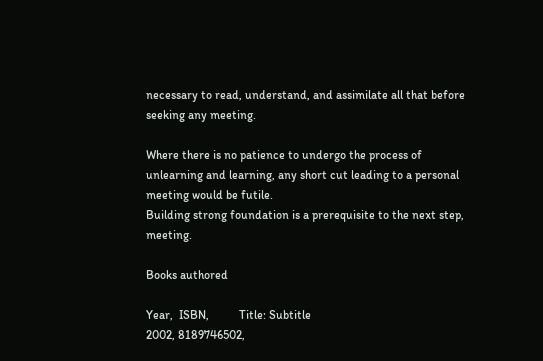necessary to read, understand, and assimilate all that before seeking any meeting.

Where there is no patience to undergo the process of unlearning and learning, any short cut leading to a personal meeting would be futile.
Building strong foundation is a prerequisite to the next step, meeting.

Books authored

Year,  ISBN,          Title: Subtitle
2002, 8189746502,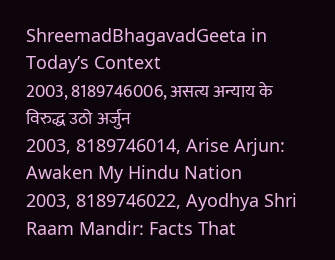ShreemadBhagavadGeeta in Today’s Context
2003, 8189746006, असत्य अन्याय के विरुद्ध उठो अर्जुन
2003, 8189746014, Arise Arjun: Awaken My Hindu Nation
2003, 8189746022, Ayodhya Shri Raam Mandir: Facts That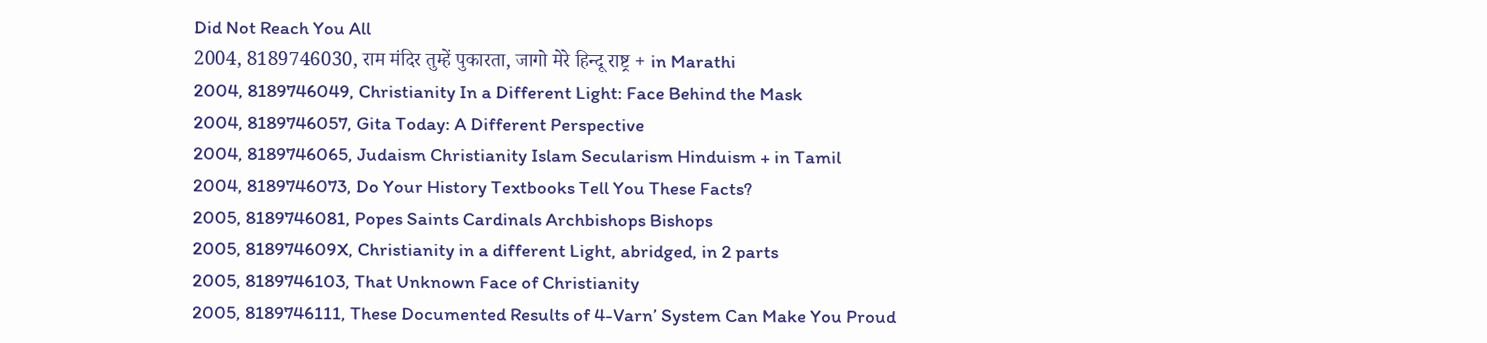Did Not Reach You All
2004, 8189746030, राम मंदिर तुम्हें पुकारता, जागो मेरे हिन्दू राष्ट्र + in Marathi
2004, 8189746049, Christianity In a Different Light: Face Behind the Mask
2004, 8189746057, Gita Today: A Different Perspective
2004, 8189746065, Judaism Christianity Islam Secularism Hinduism + in Tamil
2004, 8189746073, Do Your History Textbooks Tell You These Facts?
2005, 8189746081, Popes Saints Cardinals Archbishops Bishops
2005, 818974609X, Christianity in a different Light, abridged, in 2 parts
2005, 8189746103, That Unknown Face of Christianity
2005, 8189746111, These Documented Results of 4-Varn’ System Can Make You Proud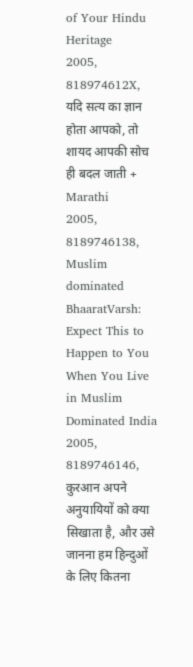of Your Hindu Heritage
2005, 818974612X, यदि सत्य का ज्ञान होता आपको, तो शायद आपकी सोच ही बदल जाती + Marathi
2005, 8189746138, Muslim dominated BhaaratVarsh: Expect This to Happen to You When You Live in Muslim Dominated India
2005, 8189746146, कुरआन अपने अनुयायियों को क्या सिखाता है, और उसे जानना हम हिन्दुओं के लिए कितना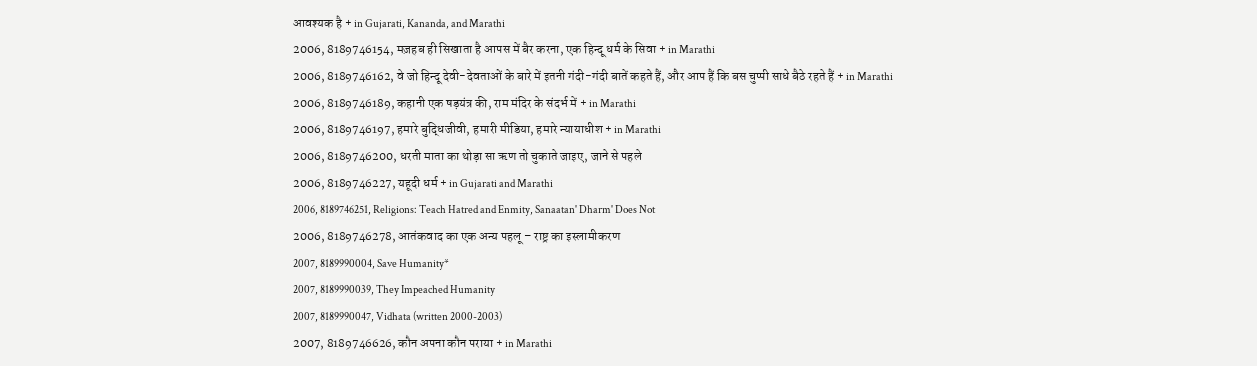आवश्यक है + in Gujarati, Kananda, and Marathi
2006, 8189746154, मज़हब ही सिखाता है आपस में बैर करना, एक हिन्दू धर्म के सिवा + in Marathi
2006, 8189746162, वे जो हिन्दू देवी-देवताओं के बारे में इतनी गंदी-गंदी बातें कहते हैं, और आप हैं कि बस चुप्पी साधे बैठे रहते हैं + in Marathi
2006, 8189746189, कहानी एक षड़यंत्र की, राम मंदिर के संदर्भ में + in Marathi
2006, 8189746197, हमारे बुद्धिजीवी, हमारी मीडिया, हमारे न्यायाधीश + in Marathi
2006, 8189746200, धरती माता का थोड़ा सा ऋण तो चुकाते जाइए, जाने से पहले
2006, 8189746227, यहूदी धर्म + in Gujarati and Marathi
2006, 8189746251, Religions: Teach Hatred and Enmity, Sanaatan' Dharm' Does Not
2006, 8189746278, आतंकवाद का एक अन्य पहलू – राष्ट्र का इस्लामीकरण
2007, 8189990004, Save Humanity*
2007, 8189990039, They Impeached Humanity
2007, 8189990047, Vidhata (written 2000-2003)
2007, 8189746626, कौन अपना कौन पराया + in Marathi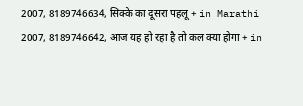2007, 8189746634, सिक्के का दूसरा पहलू + in Marathi
2007, 8189746642, आज यह हो रहा है तो कल क्या होगा + in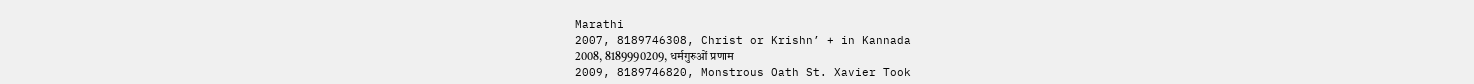Marathi
2007, 8189746308, Christ or Krishn’ + in Kannada
2008, 8189990209, धर्मगुरुओं प्रणाम
2009, 8189746820, Monstrous Oath St. Xavier Took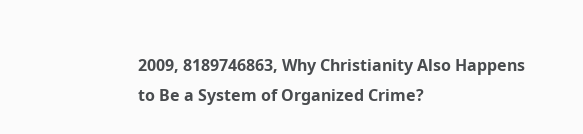2009, 8189746863, Why Christianity Also Happens to Be a System of Organized Crime?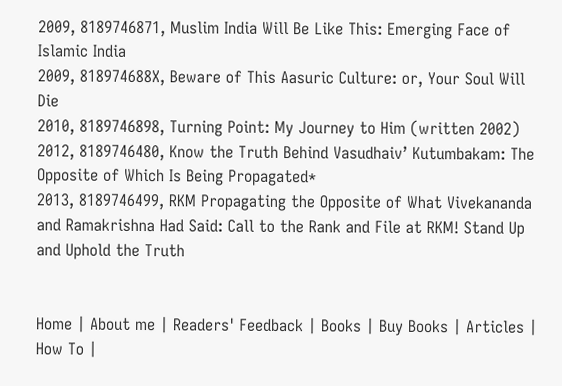2009, 8189746871, Muslim India Will Be Like This: Emerging Face of Islamic India
2009, 818974688X, Beware of This Aasuric Culture: or, Your Soul Will Die
2010, 8189746898, Turning Point: My Journey to Him (written 2002)
2012, 8189746480, Know the Truth Behind Vasudhaiv’ Kutumbakam: The Opposite of Which Is Being Propagated*
2013, 8189746499, RKM Propagating the Opposite of What Vivekananda and Ramakrishna Had Said: Call to the Rank and File at RKM! Stand Up and Uphold the Truth


Home | About me | Readers' Feedback | Books | Buy Books | Articles | How To |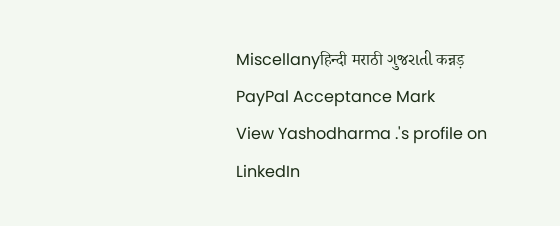Miscellanyहिन्दी मराठी ગુજરાતી कन्नड़
PayPal Acceptance Mark
View Yashodharma .'s profile on LinkedIn